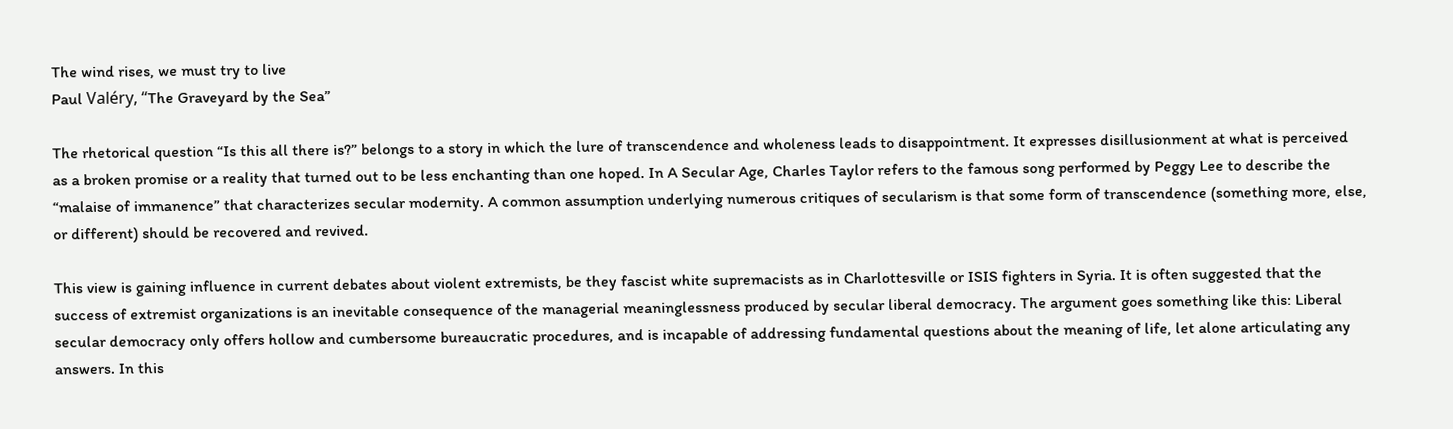The wind rises, we must try to live
Paul Valéry, “The Graveyard by the Sea”

The rhetorical question “Is this all there is?” belongs to a story in which the lure of transcendence and wholeness leads to disappointment. It expresses disillusionment at what is perceived as a broken promise or a reality that turned out to be less enchanting than one hoped. In A Secular Age, Charles Taylor refers to the famous song performed by Peggy Lee to describe the “malaise of immanence” that characterizes secular modernity. A common assumption underlying numerous critiques of secularism is that some form of transcendence (something more, else, or different) should be recovered and revived.

This view is gaining influence in current debates about violent extremists, be they fascist white supremacists as in Charlottesville or ISIS fighters in Syria. It is often suggested that the success of extremist organizations is an inevitable consequence of the managerial meaninglessness produced by secular liberal democracy. The argument goes something like this: Liberal secular democracy only offers hollow and cumbersome bureaucratic procedures, and is incapable of addressing fundamental questions about the meaning of life, let alone articulating any answers. In this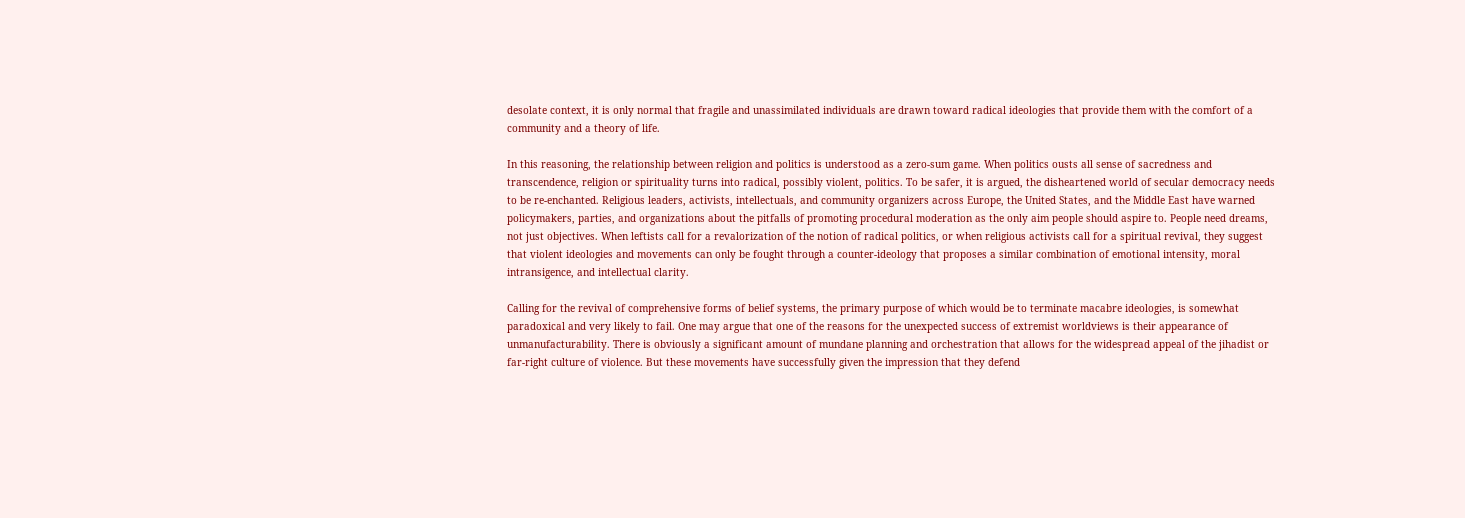desolate context, it is only normal that fragile and unassimilated individuals are drawn toward radical ideologies that provide them with the comfort of a community and a theory of life.

In this reasoning, the relationship between religion and politics is understood as a zero-sum game. When politics ousts all sense of sacredness and transcendence, religion or spirituality turns into radical, possibly violent, politics. To be safer, it is argued, the disheartened world of secular democracy needs to be re-enchanted. Religious leaders, activists, intellectuals, and community organizers across Europe, the United States, and the Middle East have warned policymakers, parties, and organizations about the pitfalls of promoting procedural moderation as the only aim people should aspire to. People need dreams, not just objectives. When leftists call for a revalorization of the notion of radical politics, or when religious activists call for a spiritual revival, they suggest that violent ideologies and movements can only be fought through a counter-ideology that proposes a similar combination of emotional intensity, moral intransigence, and intellectual clarity.

Calling for the revival of comprehensive forms of belief systems, the primary purpose of which would be to terminate macabre ideologies, is somewhat paradoxical and very likely to fail. One may argue that one of the reasons for the unexpected success of extremist worldviews is their appearance of unmanufacturability. There is obviously a significant amount of mundane planning and orchestration that allows for the widespread appeal of the jihadist or far-right culture of violence. But these movements have successfully given the impression that they defend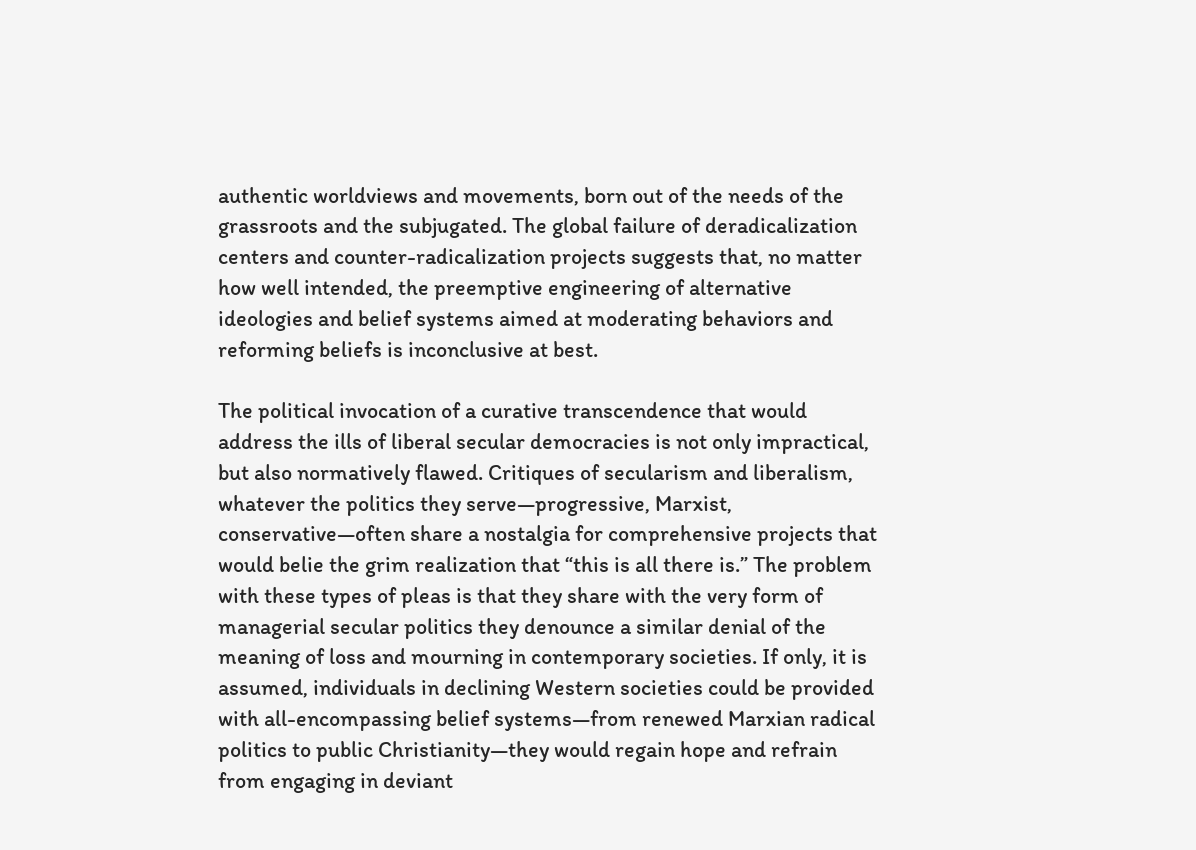authentic worldviews and movements, born out of the needs of the grassroots and the subjugated. The global failure of deradicalization centers and counter-radicalization projects suggests that, no matter how well intended, the preemptive engineering of alternative ideologies and belief systems aimed at moderating behaviors and reforming beliefs is inconclusive at best.

The political invocation of a curative transcendence that would address the ills of liberal secular democracies is not only impractical, but also normatively flawed. Critiques of secularism and liberalism, whatever the politics they serve—progressive, Marxist, conservative—often share a nostalgia for comprehensive projects that would belie the grim realization that “this is all there is.” The problem with these types of pleas is that they share with the very form of managerial secular politics they denounce a similar denial of the meaning of loss and mourning in contemporary societies. If only, it is assumed, individuals in declining Western societies could be provided with all-encompassing belief systems—from renewed Marxian radical politics to public Christianity—they would regain hope and refrain from engaging in deviant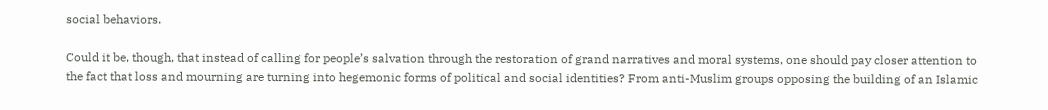social behaviors.

Could it be, though, that instead of calling for people’s salvation through the restoration of grand narratives and moral systems, one should pay closer attention to the fact that loss and mourning are turning into hegemonic forms of political and social identities? From anti-Muslim groups opposing the building of an Islamic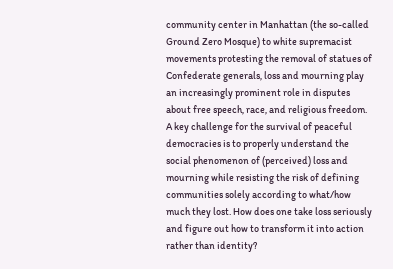community center in Manhattan (the so-called Ground Zero Mosque) to white supremacist movements protesting the removal of statues of Confederate generals, loss and mourning play an increasingly prominent role in disputes about free speech, race, and religious freedom. A key challenge for the survival of peaceful democracies is to properly understand the social phenomenon of (perceived) loss and mourning while resisting the risk of defining communities solely according to what/how much they lost. How does one take loss seriously and figure out how to transform it into action rather than identity?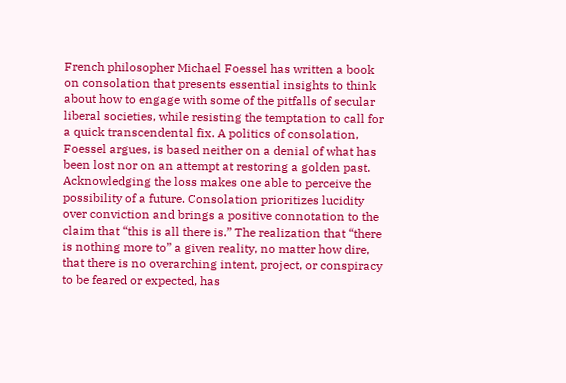French philosopher Michael Foessel has written a book on consolation that presents essential insights to think about how to engage with some of the pitfalls of secular liberal societies, while resisting the temptation to call for a quick transcendental fix. A politics of consolation, Foessel argues, is based neither on a denial of what has been lost nor on an attempt at restoring a golden past. Acknowledging the loss makes one able to perceive the possibility of a future. Consolation prioritizes lucidity over conviction and brings a positive connotation to the claim that “this is all there is.” The realization that “there is nothing more to” a given reality, no matter how dire, that there is no overarching intent, project, or conspiracy to be feared or expected, has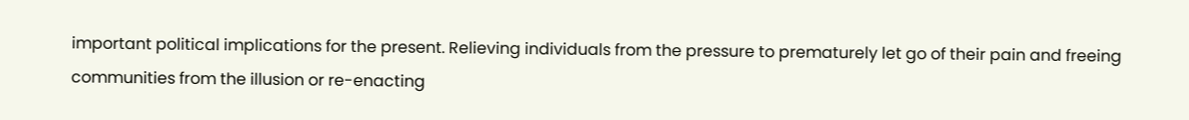important political implications for the present. Relieving individuals from the pressure to prematurely let go of their pain and freeing communities from the illusion or re-enacting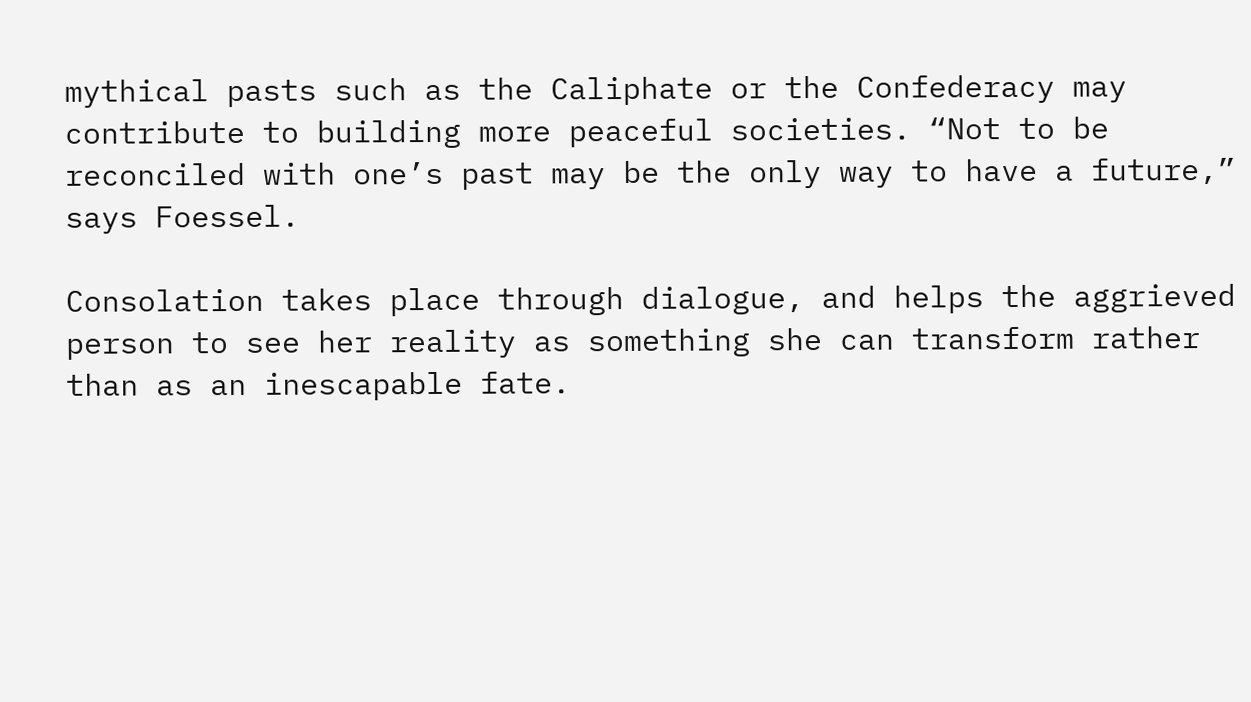mythical pasts such as the Caliphate or the Confederacy may contribute to building more peaceful societies. “Not to be reconciled with one’s past may be the only way to have a future,” says Foessel.

Consolation takes place through dialogue, and helps the aggrieved person to see her reality as something she can transform rather than as an inescapable fate.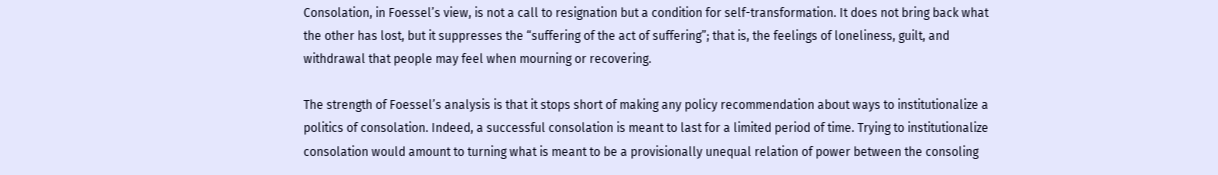Consolation, in Foessel’s view, is not a call to resignation but a condition for self-transformation. It does not bring back what the other has lost, but it suppresses the “suffering of the act of suffering”; that is, the feelings of loneliness, guilt, and withdrawal that people may feel when mourning or recovering.

The strength of Foessel’s analysis is that it stops short of making any policy recommendation about ways to institutionalize a politics of consolation. Indeed, a successful consolation is meant to last for a limited period of time. Trying to institutionalize consolation would amount to turning what is meant to be a provisionally unequal relation of power between the consoling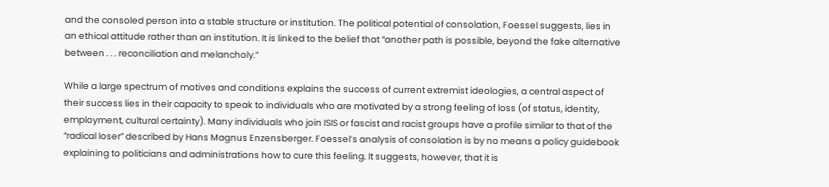and the consoled person into a stable structure or institution. The political potential of consolation, Foessel suggests, lies in an ethical attitude rather than an institution. It is linked to the belief that “another path is possible, beyond the fake alternative between . . . reconciliation and melancholy.”

While a large spectrum of motives and conditions explains the success of current extremist ideologies, a central aspect of their success lies in their capacity to speak to individuals who are motivated by a strong feeling of loss (of status, identity, employment, cultural certainty). Many individuals who join ISIS or fascist and racist groups have a profile similar to that of the “radical loser” described by Hans Magnus Enzensberger. Foessel’s analysis of consolation is by no means a policy guidebook explaining to politicians and administrations how to cure this feeling. It suggests, however, that it is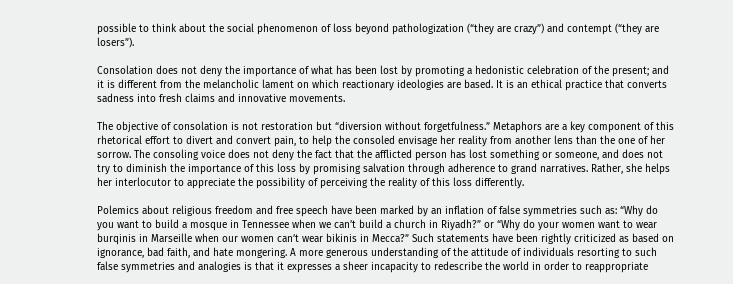possible to think about the social phenomenon of loss beyond pathologization (“they are crazy”) and contempt (“they are losers”).

Consolation does not deny the importance of what has been lost by promoting a hedonistic celebration of the present; and it is different from the melancholic lament on which reactionary ideologies are based. It is an ethical practice that converts sadness into fresh claims and innovative movements.

The objective of consolation is not restoration but “diversion without forgetfulness.” Metaphors are a key component of this rhetorical effort to divert and convert pain, to help the consoled envisage her reality from another lens than the one of her sorrow. The consoling voice does not deny the fact that the afflicted person has lost something or someone, and does not try to diminish the importance of this loss by promising salvation through adherence to grand narratives. Rather, she helps her interlocutor to appreciate the possibility of perceiving the reality of this loss differently.

Polemics about religious freedom and free speech have been marked by an inflation of false symmetries such as: “Why do you want to build a mosque in Tennessee when we can’t build a church in Riyadh?” or “Why do your women want to wear burqinis in Marseille when our women can’t wear bikinis in Mecca?” Such statements have been rightly criticized as based on ignorance, bad faith, and hate mongering. A more generous understanding of the attitude of individuals resorting to such false symmetries and analogies is that it expresses a sheer incapacity to redescribe the world in order to reappropriate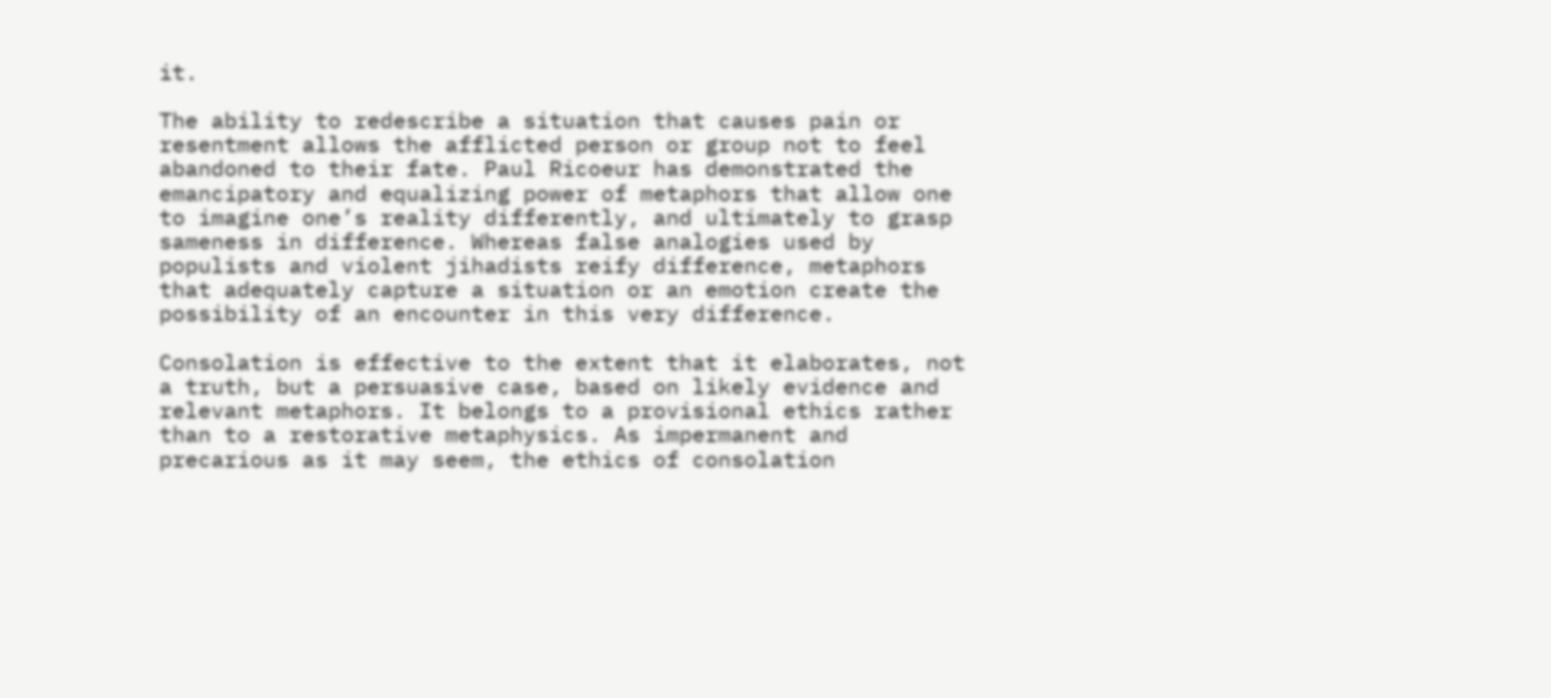it.

The ability to redescribe a situation that causes pain or resentment allows the afflicted person or group not to feel abandoned to their fate. Paul Ricoeur has demonstrated the emancipatory and equalizing power of metaphors that allow one to imagine one’s reality differently, and ultimately to grasp sameness in difference. Whereas false analogies used by populists and violent jihadists reify difference, metaphors that adequately capture a situation or an emotion create the possibility of an encounter in this very difference.

Consolation is effective to the extent that it elaborates, not a truth, but a persuasive case, based on likely evidence and relevant metaphors. It belongs to a provisional ethics rather than to a restorative metaphysics. As impermanent and precarious as it may seem, the ethics of consolation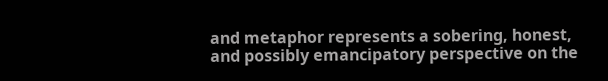and metaphor represents a sobering, honest, and possibly emancipatory perspective on the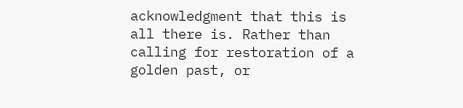acknowledgment that this is all there is. Rather than calling for restoration of a golden past, or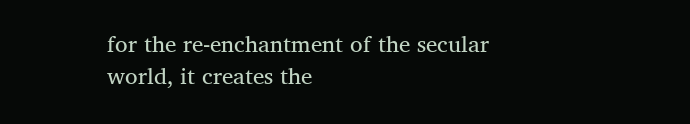for the re-enchantment of the secular world, it creates the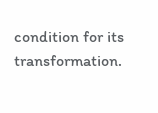condition for its transformation.